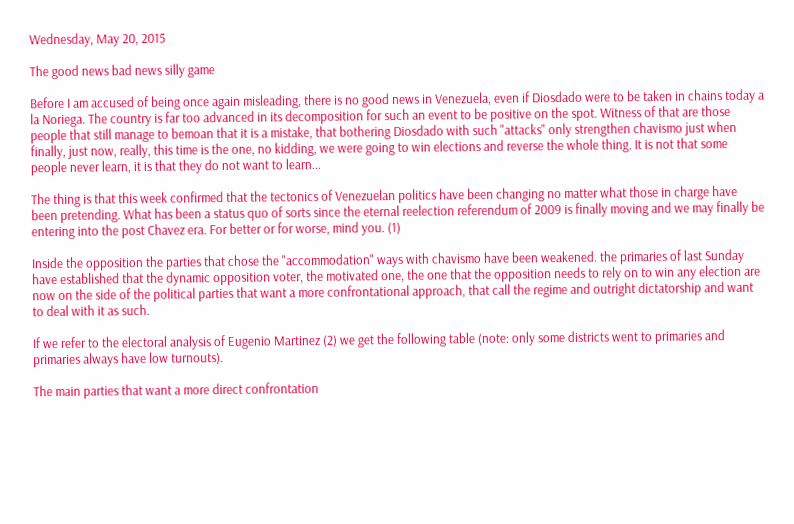Wednesday, May 20, 2015

The good news bad news silly game

Before I am accused of being once again misleading, there is no good news in Venezuela, even if Diosdado were to be taken in chains today a la Noriega. The country is far too advanced in its decomposition for such an event to be positive on the spot. Witness of that are those people that still manage to bemoan that it is a mistake, that bothering Diosdado with such "attacks" only strengthen chavismo just when finally, just now, really, this time is the one, no kidding, we were going to win elections and reverse the whole thing. It is not that some people never learn, it is that they do not want to learn...

The thing is that this week confirmed that the tectonics of Venezuelan politics have been changing no matter what those in charge have been pretending. What has been a status quo of sorts since the eternal reelection referendum of 2009 is finally moving and we may finally be entering into the post Chavez era. For better or for worse, mind you. (1)

Inside the opposition the parties that chose the "accommodation" ways with chavismo have been weakened. the primaries of last Sunday have established that the dynamic opposition voter, the motivated one, the one that the opposition needs to rely on to win any election are now on the side of the political parties that want a more confrontational approach, that call the regime and outright dictatorship and want to deal with it as such.

If we refer to the electoral analysis of Eugenio Martinez (2) we get the following table (note: only some districts went to primaries and primaries always have low turnouts).

The main parties that want a more direct confrontation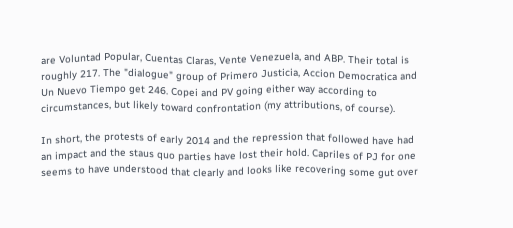are Voluntad Popular, Cuentas Claras, Vente Venezuela, and ABP. Their total is roughly 217. The "dialogue" group of Primero Justicia, Accion Democratica and Un Nuevo Tiempo get 246. Copei and PV going either way according to circumstances, but likely toward confrontation (my attributions, of course).

In short, the protests of early 2014 and the repression that followed have had an impact and the staus quo parties have lost their hold. Capriles of PJ for one seems to have understood that clearly and looks like recovering some gut over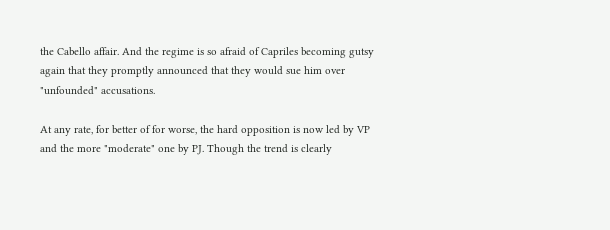the Cabello affair. And the regime is so afraid of Capriles becoming gutsy again that they promptly announced that they would sue him over "unfounded" accusations.

At any rate, for better of for worse, the hard opposition is now led by VP and the more "moderate" one by PJ. Though the trend is clearly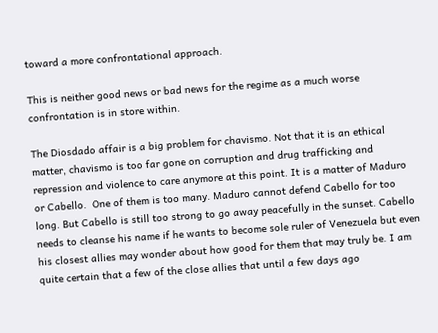toward a more confrontational approach.

This is neither good news or bad news for the regime as a much worse confrontation is in store within.

The Diosdado affair is a big problem for chavismo. Not that it is an ethical matter, chavismo is too far gone on corruption and drug trafficking and repression and violence to care anymore at this point. It is a matter of Maduro or Cabello.  One of them is too many. Maduro cannot defend Cabello for too long. But Cabello is still too strong to go away peacefully in the sunset. Cabello needs to cleanse his name if he wants to become sole ruler of Venezuela but even his closest allies may wonder about how good for them that may truly be. I am quite certain that a few of the close allies that until a few days ago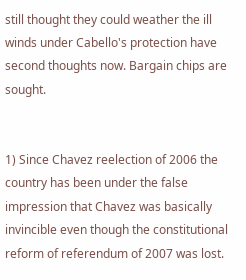still thought they could weather the ill winds under Cabello's protection have second thoughts now. Bargain chips are sought.


1) Since Chavez reelection of 2006 the country has been under the false impression that Chavez was basically invincible even though the constitutional reform of referendum of 2007 was lost.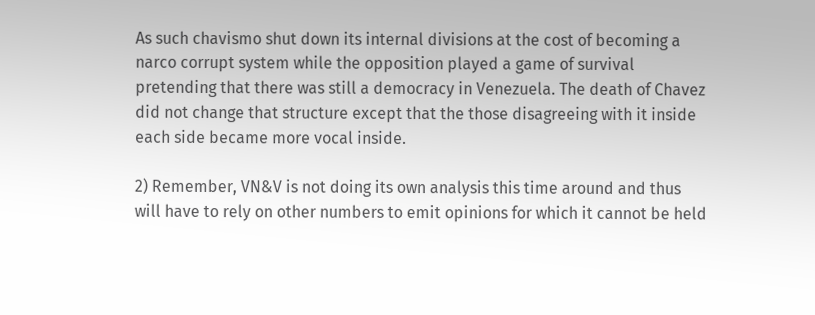As such chavismo shut down its internal divisions at the cost of becoming a narco corrupt system while the opposition played a game of survival pretending that there was still a democracy in Venezuela. The death of Chavez did not change that structure except that the those disagreeing with it inside each side became more vocal inside.

2) Remember, VN&V is not doing its own analysis this time around and thus will have to rely on other numbers to emit opinions for which it cannot be held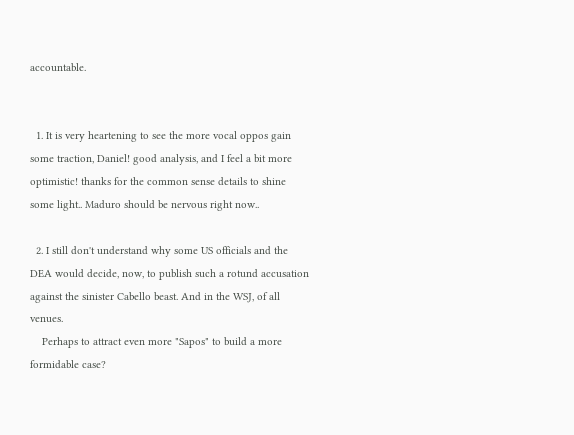accountable.


  1. It is very heartening to see the more vocal oppos gain some traction, Daniel! good analysis, and I feel a bit more optimistic! thanks for the common sense details to shine some light.. Maduro should be nervous right now..

  2. I still don't understand why some US officials and the DEA would decide, now, to publish such a rotund accusation against the sinister Cabello beast. And in the WSJ, of all venues.
    Perhaps to attract even more "Sapos" to build a more formidable case?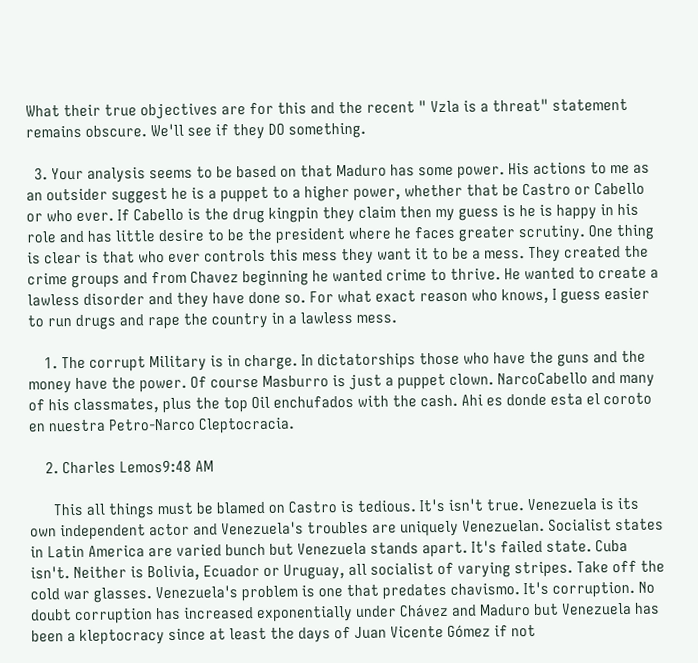What their true objectives are for this and the recent " Vzla is a threat" statement remains obscure. We'll see if they DO something.

  3. Your analysis seems to be based on that Maduro has some power. His actions to me as an outsider suggest he is a puppet to a higher power, whether that be Castro or Cabello or who ever. If Cabello is the drug kingpin they claim then my guess is he is happy in his role and has little desire to be the president where he faces greater scrutiny. One thing is clear is that who ever controls this mess they want it to be a mess. They created the crime groups and from Chavez beginning he wanted crime to thrive. He wanted to create a lawless disorder and they have done so. For what exact reason who knows, I guess easier to run drugs and rape the country in a lawless mess.

    1. The corrupt Military is in charge. In dictatorships those who have the guns and the money have the power. Of course Masburro is just a puppet clown. NarcoCabello and many of his classmates, plus the top Oil enchufados with the cash. Ahi es donde esta el coroto en nuestra Petro-Narco Cleptocracia.

    2. Charles Lemos9:48 AM

      This all things must be blamed on Castro is tedious. It's isn't true. Venezuela is its own independent actor and Venezuela's troubles are uniquely Venezuelan. Socialist states in Latin America are varied bunch but Venezuela stands apart. It's failed state. Cuba isn't. Neither is Bolivia, Ecuador or Uruguay, all socialist of varying stripes. Take off the cold war glasses. Venezuela's problem is one that predates chavismo. It's corruption. No doubt corruption has increased exponentially under Chávez and Maduro but Venezuela has been a kleptocracy since at least the days of Juan Vicente Gómez if not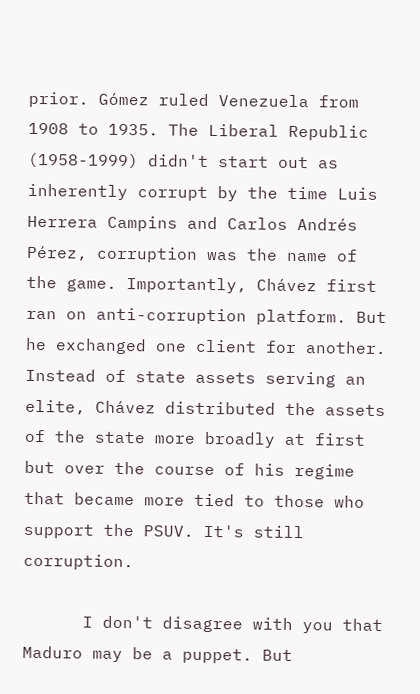prior. Gómez ruled Venezuela from 1908 to 1935. The Liberal Republic (1958-1999) didn't start out as inherently corrupt by the time Luis Herrera Campins and Carlos Andrés Pérez, corruption was the name of the game. Importantly, Chávez first ran on anti-corruption platform. But he exchanged one client for another. Instead of state assets serving an elite, Chávez distributed the assets of the state more broadly at first but over the course of his regime that became more tied to those who support the PSUV. It's still corruption.

      I don't disagree with you that Maduro may be a puppet. But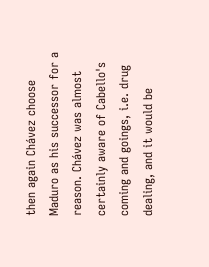then again Chávez choose Maduro as his successor for a reason. Chávez was almost certainly aware of Cabello's coming and goings, i.e. drug dealing, and it would be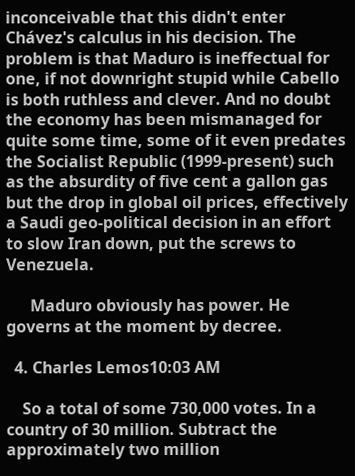inconceivable that this didn't enter Chávez's calculus in his decision. The problem is that Maduro is ineffectual for one, if not downright stupid while Cabello is both ruthless and clever. And no doubt the economy has been mismanaged for quite some time, some of it even predates the Socialist Republic (1999-present) such as the absurdity of five cent a gallon gas but the drop in global oil prices, effectively a Saudi geo-political decision in an effort to slow Iran down, put the screws to Venezuela.

      Maduro obviously has power. He governs at the moment by decree.

  4. Charles Lemos10:03 AM

    So a total of some 730,000 votes. In a country of 30 million. Subtract the approximately two million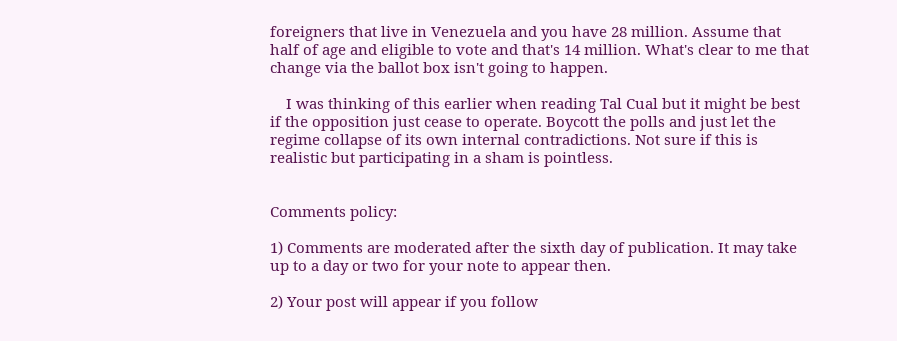foreigners that live in Venezuela and you have 28 million. Assume that half of age and eligible to vote and that's 14 million. What's clear to me that change via the ballot box isn't going to happen.

    I was thinking of this earlier when reading Tal Cual but it might be best if the opposition just cease to operate. Boycott the polls and just let the regime collapse of its own internal contradictions. Not sure if this is realistic but participating in a sham is pointless.


Comments policy:

1) Comments are moderated after the sixth day of publication. It may take up to a day or two for your note to appear then.

2) Your post will appear if you follow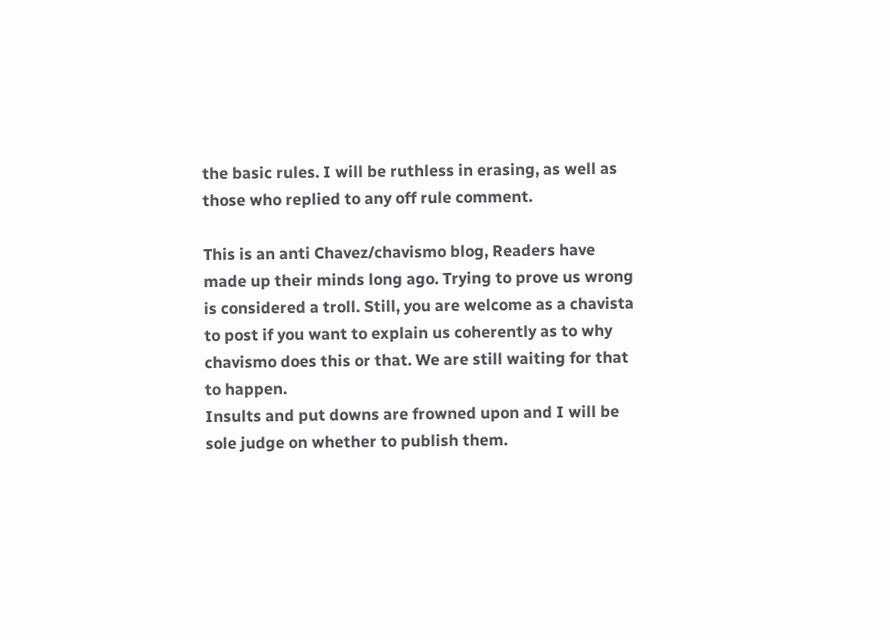the basic rules. I will be ruthless in erasing, as well as those who replied to any off rule comment.

This is an anti Chavez/chavismo blog, Readers have made up their minds long ago. Trying to prove us wrong is considered a troll. Still, you are welcome as a chavista to post if you want to explain us coherently as to why chavismo does this or that. We are still waiting for that to happen.
Insults and put downs are frowned upon and I will be sole judge on whether to publish them.